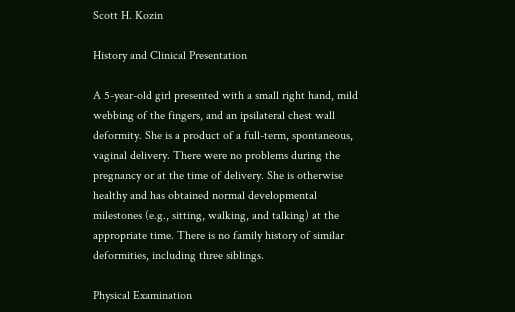Scott H. Kozin

History and Clinical Presentation

A 5-year-old girl presented with a small right hand, mild webbing of the fingers, and an ipsilateral chest wall deformity. She is a product of a full-term, spontaneous, vaginal delivery. There were no problems during the pregnancy or at the time of delivery. She is otherwise healthy and has obtained normal developmental milestones (e.g., sitting, walking, and talking) at the appropriate time. There is no family history of similar deformities, including three siblings.

Physical Examination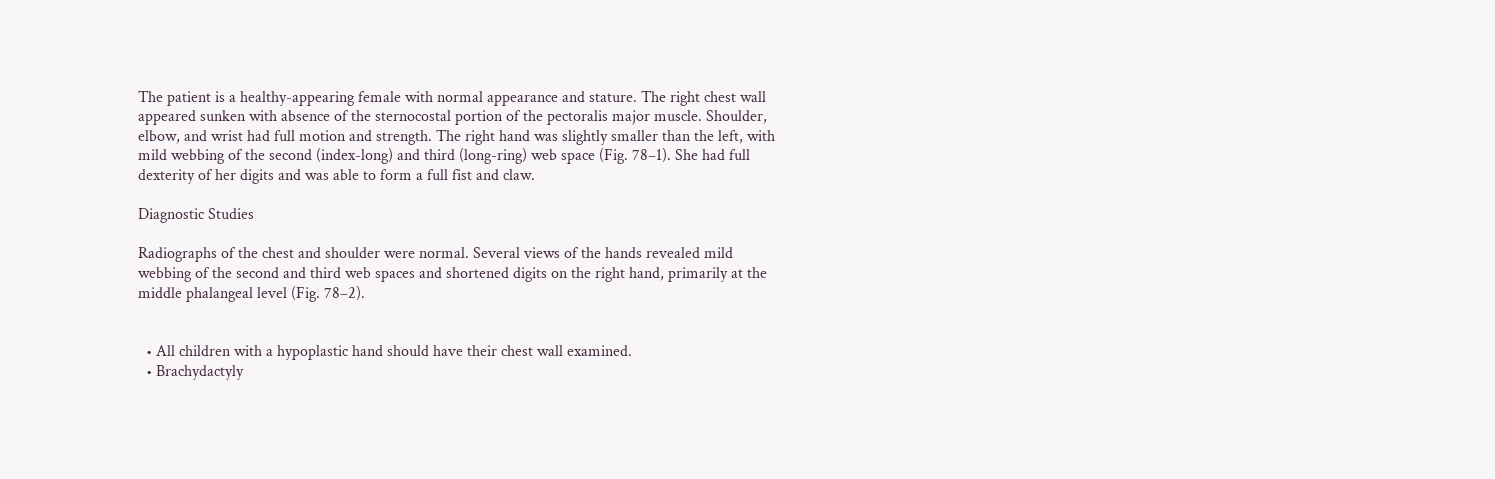The patient is a healthy-appearing female with normal appearance and stature. The right chest wall appeared sunken with absence of the sternocostal portion of the pectoralis major muscle. Shoulder, elbow, and wrist had full motion and strength. The right hand was slightly smaller than the left, with mild webbing of the second (index-long) and third (long-ring) web space (Fig. 78–1). She had full dexterity of her digits and was able to form a full fist and claw.

Diagnostic Studies

Radiographs of the chest and shoulder were normal. Several views of the hands revealed mild webbing of the second and third web spaces and shortened digits on the right hand, primarily at the middle phalangeal level (Fig. 78–2).


  • All children with a hypoplastic hand should have their chest wall examined.
  • Brachydactyly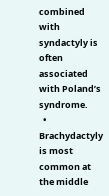combined with syndactyly is often associated with Poland’s syndrome.
  • Brachydactyly is most common at the middle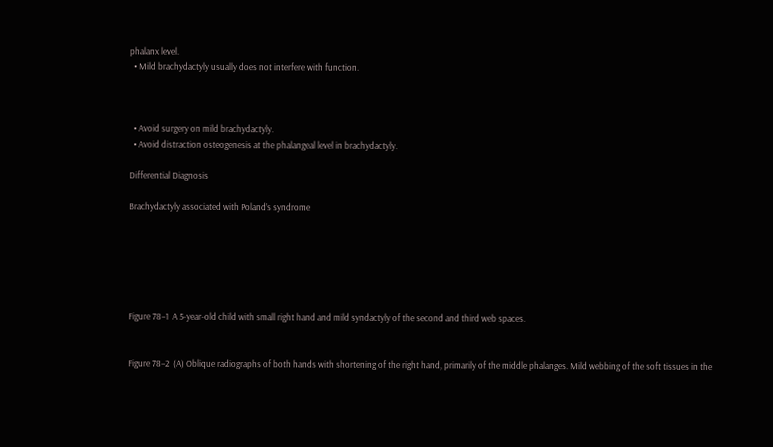phalanx level.
  • Mild brachydactyly usually does not interfere with function.



  • Avoid surgery on mild brachydactyly.
  • Avoid distraction osteogenesis at the phalangeal level in brachydactyly.

Differential Diagnosis

Brachydactyly associated with Poland’s syndrome






Figure 78–1  A 5-year-old child with small right hand and mild syndactyly of the second and third web spaces.


Figure 78–2  (A) Oblique radiographs of both hands with shortening of the right hand, primarily of the middle phalanges. Mild webbing of the soft tissues in the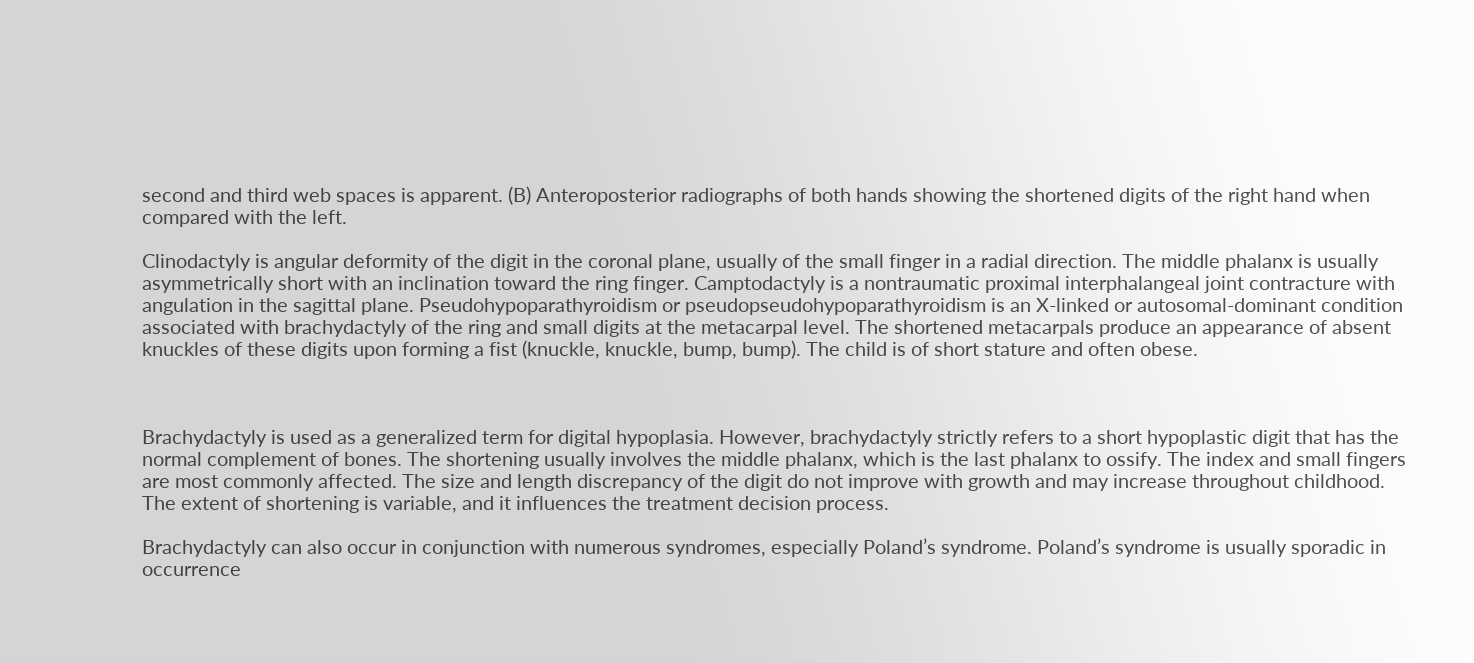second and third web spaces is apparent. (B) Anteroposterior radiographs of both hands showing the shortened digits of the right hand when compared with the left.

Clinodactyly is angular deformity of the digit in the coronal plane, usually of the small finger in a radial direction. The middle phalanx is usually asymmetrically short with an inclination toward the ring finger. Camptodactyly is a nontraumatic proximal interphalangeal joint contracture with angulation in the sagittal plane. Pseudohypoparathyroidism or pseudopseudohypoparathyroidism is an X-linked or autosomal-dominant condition associated with brachydactyly of the ring and small digits at the metacarpal level. The shortened metacarpals produce an appearance of absent knuckles of these digits upon forming a fist (knuckle, knuckle, bump, bump). The child is of short stature and often obese.



Brachydactyly is used as a generalized term for digital hypoplasia. However, brachydactyly strictly refers to a short hypoplastic digit that has the normal complement of bones. The shortening usually involves the middle phalanx, which is the last phalanx to ossify. The index and small fingers are most commonly affected. The size and length discrepancy of the digit do not improve with growth and may increase throughout childhood. The extent of shortening is variable, and it influences the treatment decision process.

Brachydactyly can also occur in conjunction with numerous syndromes, especially Poland’s syndrome. Poland’s syndrome is usually sporadic in occurrence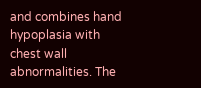and combines hand hypoplasia with chest wall abnormalities. The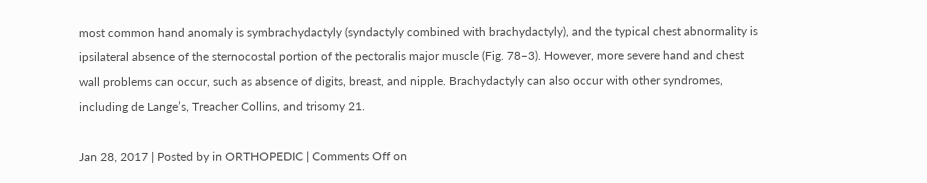most common hand anomaly is symbrachydactyly (syndactyly combined with brachydactyly), and the typical chest abnormality is ipsilateral absence of the sternocostal portion of the pectoralis major muscle (Fig. 78–3). However, more severe hand and chest wall problems can occur, such as absence of digits, breast, and nipple. Brachydactyly can also occur with other syndromes, including de Lange’s, Treacher Collins, and trisomy 21.

Jan 28, 2017 | Posted by in ORTHOPEDIC | Comments Off on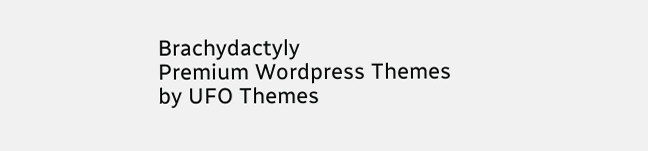Brachydactyly
Premium Wordpress Themes by UFO Themes